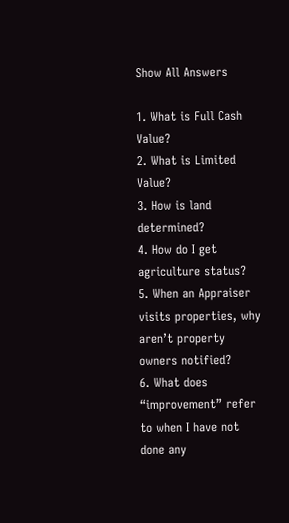Show All Answers

1. What is Full Cash Value?
2. What is Limited Value?
3. How is land determined?
4. How do I get agriculture status?
5. When an Appraiser visits properties, why aren’t property owners notified?
6. What does “improvement” refer to when I have not done any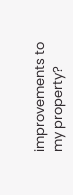improvements to my property?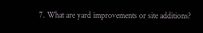7. What are yard improvements or site additions?